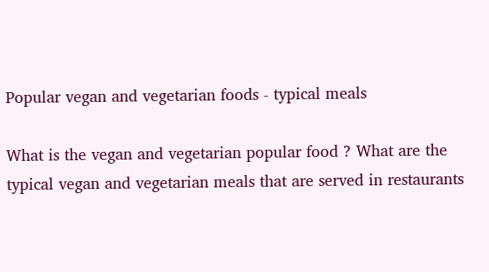Popular vegan and vegetarian foods - typical meals

What is the vegan and vegetarian popular food ? What are the typical vegan and vegetarian meals that are served in restaurants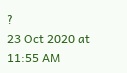?
23 Oct 2020 at 11:55 AM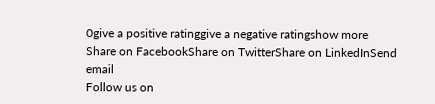0give a positive ratinggive a negative ratingshow more
Share on FacebookShare on TwitterShare on LinkedInSend email
Follow us on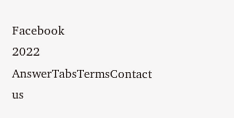Facebook
2022 AnswerTabsTermsContact us